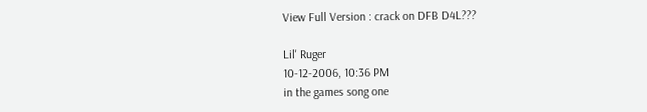View Full Version : crack on DFB D4L???

Lil' Ruger
10-12-2006, 10:36 PM
in the games song one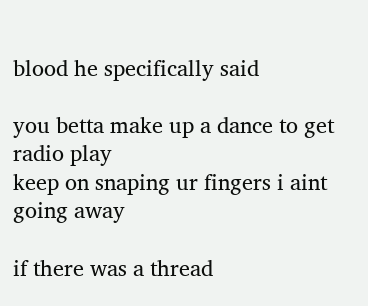blood he specifically said

you betta make up a dance to get radio play
keep on snaping ur fingers i aint going away

if there was a thread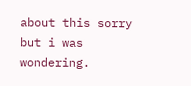about this sorry but i was wondering.